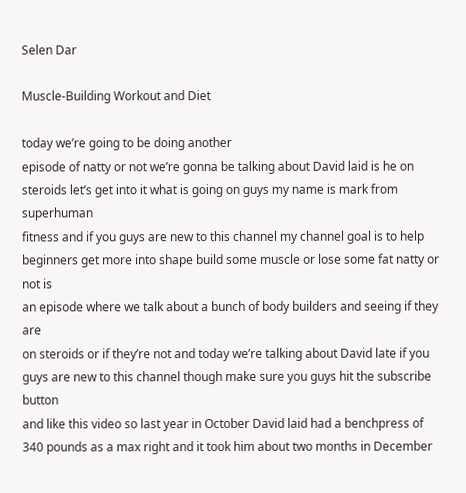Selen Dar

Muscle-Building Workout and Diet

today we’re going to be doing another
episode of natty or not we’re gonna be talking about David laid is he on
steroids let’s get into it what is going on guys my name is mark from superhuman
fitness and if you guys are new to this channel my channel goal is to help
beginners get more into shape build some muscle or lose some fat natty or not is
an episode where we talk about a bunch of body builders and seeing if they are
on steroids or if they’re not and today we’re talking about David late if you
guys are new to this channel though make sure you guys hit the subscribe button
and like this video so last year in October David laid had a benchpress of
340 pounds as a max right and it took him about two months in December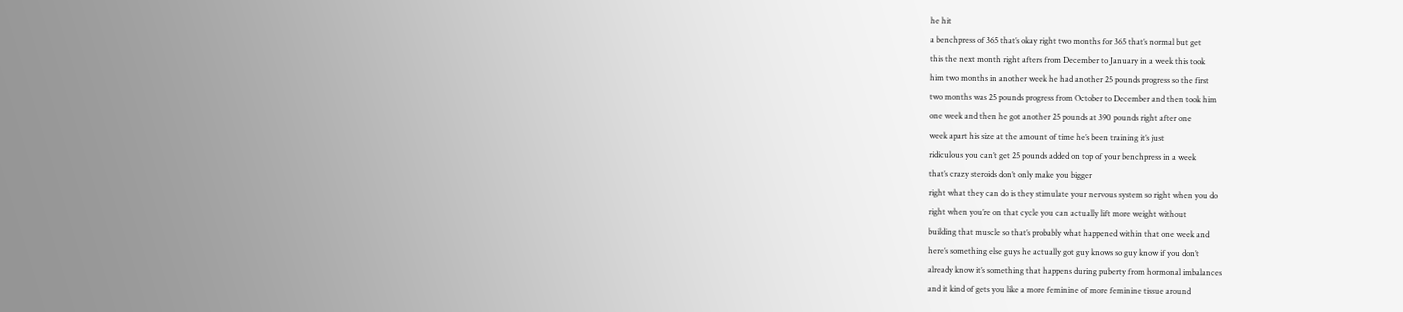he hit
a benchpress of 365 that’s okay right two months for 365 that’s normal but get
this the next month right afters from December to January in a week this took
him two months in another week he had another 25 pounds progress so the first
two months was 25 pounds progress from October to December and then took him
one week and then he got another 25 pounds at 390 pounds right after one
week apart his size at the amount of time he’s been training it’s just
ridiculous you can’t get 25 pounds added on top of your benchpress in a week
that’s crazy steroids don’t only make you bigger
right what they can do is they stimulate your nervous system so right when you do
right when you’re on that cycle you can actually lift more weight without
building that muscle so that’s probably what happened within that one week and
here’s something else guys he actually got guy knows so guy know if you don’t
already know it’s something that happens during puberty from hormonal imbalances
and it kind of gets you like a more feminine of more feminine tissue around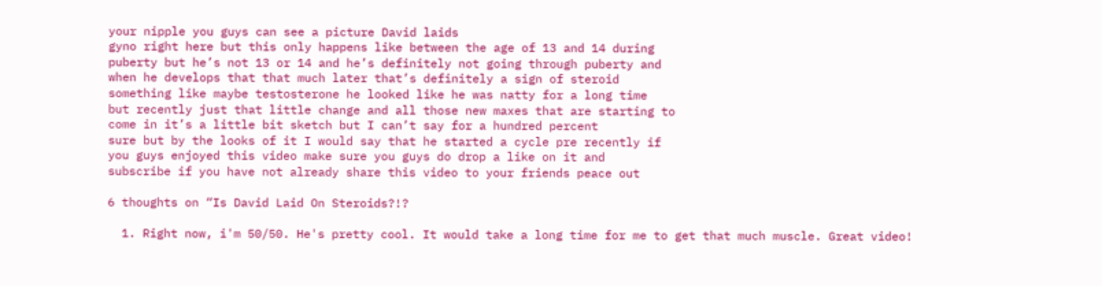your nipple you guys can see a picture David laids
gyno right here but this only happens like between the age of 13 and 14 during
puberty but he’s not 13 or 14 and he’s definitely not going through puberty and
when he develops that that much later that’s definitely a sign of steroid
something like maybe testosterone he looked like he was natty for a long time
but recently just that little change and all those new maxes that are starting to
come in it’s a little bit sketch but I can’t say for a hundred percent
sure but by the looks of it I would say that he started a cycle pre recently if
you guys enjoyed this video make sure you guys do drop a like on it and
subscribe if you have not already share this video to your friends peace out

6 thoughts on “Is David Laid On Steroids?!?

  1. Right now, i'm 50/50. He's pretty cool. It would take a long time for me to get that much muscle. Great video!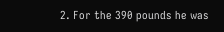2. For the 390 pounds he was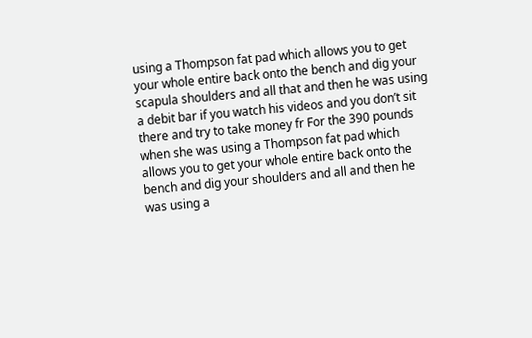using a Thompson fat pad which allows you to get your whole entire back onto the bench and dig your scapula shoulders and all that and then he was using a debit bar if you watch his videos and you don’t sit there and try to take money fr For the 390 pounds when she was using a Thompson fat pad which allows you to get your whole entire back onto the bench and dig your shoulders and all and then he was using a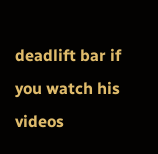deadlift bar if you watch his videos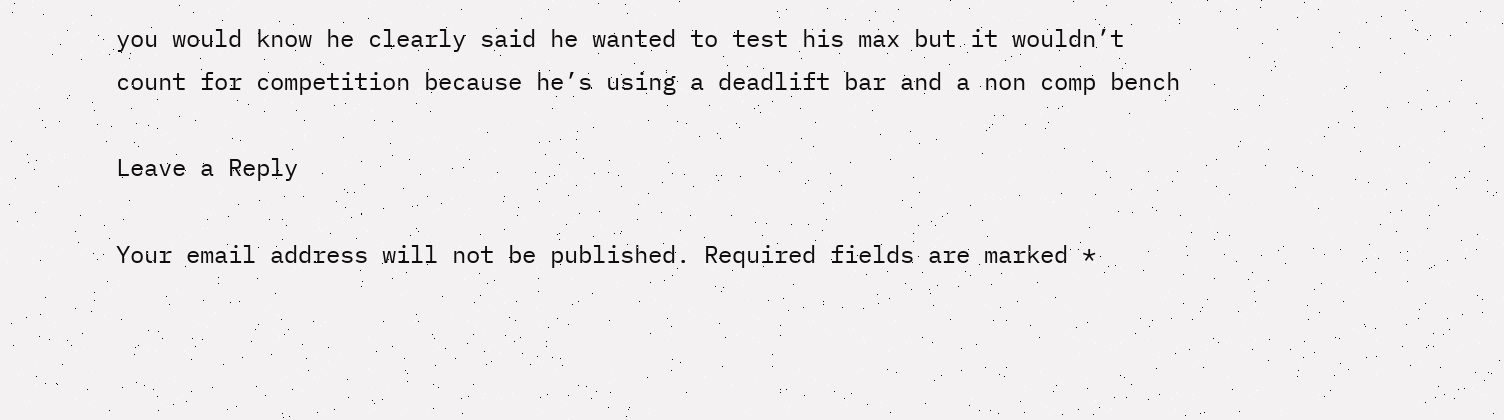you would know he clearly said he wanted to test his max but it wouldn’t count for competition because he’s using a deadlift bar and a non comp bench

Leave a Reply

Your email address will not be published. Required fields are marked *